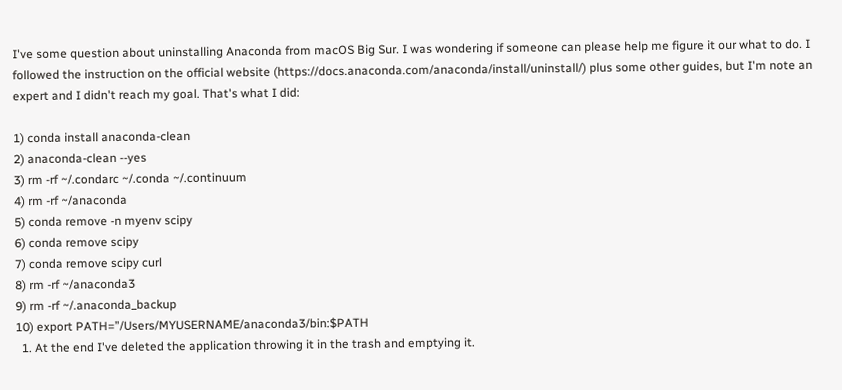I've some question about uninstalling Anaconda from macOS Big Sur. I was wondering if someone can please help me figure it our what to do. I followed the instruction on the official website (https://docs.anaconda.com/anaconda/install/uninstall/) plus some other guides, but I'm note an expert and I didn't reach my goal. That's what I did:

1) conda install anaconda-clean
2) anaconda-clean --yes
3) rm -rf ~/.condarc ~/.conda ~/.continuum
4) rm -rf ~/anaconda
5) conda remove -n myenv scipy
6) conda remove scipy
7) conda remove scipy curl
8) rm -rf ~/anaconda3
9) rm -rf ~/.anaconda_backup
10) export PATH=”/Users/MYUSERNAME/anaconda3/bin:$PATH
  1. At the end I've deleted the application throwing it in the trash and emptying it.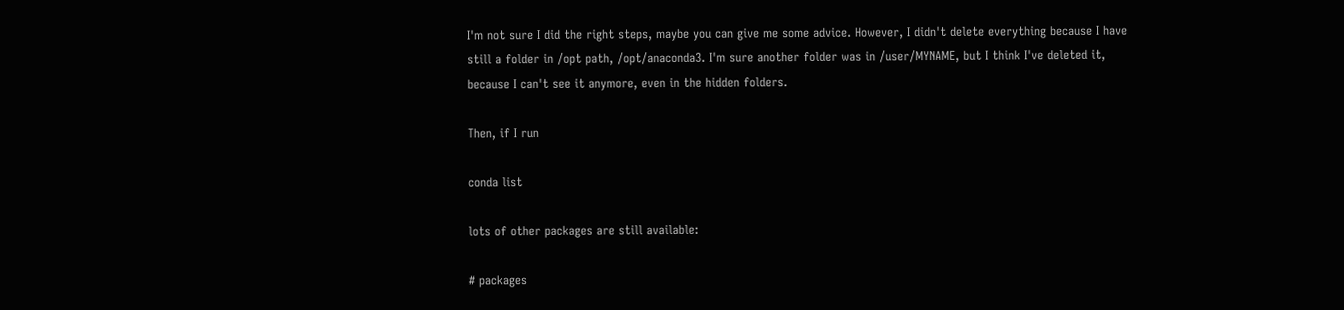I'm not sure I did the right steps, maybe you can give me some advice. However, I didn't delete everything because I have still a folder in /opt path, /opt/anaconda3. I'm sure another folder was in /user/MYNAME, but I think I've deleted it, because I can't see it anymore, even in the hidden folders.

Then, if I run

conda list

lots of other packages are still available:

# packages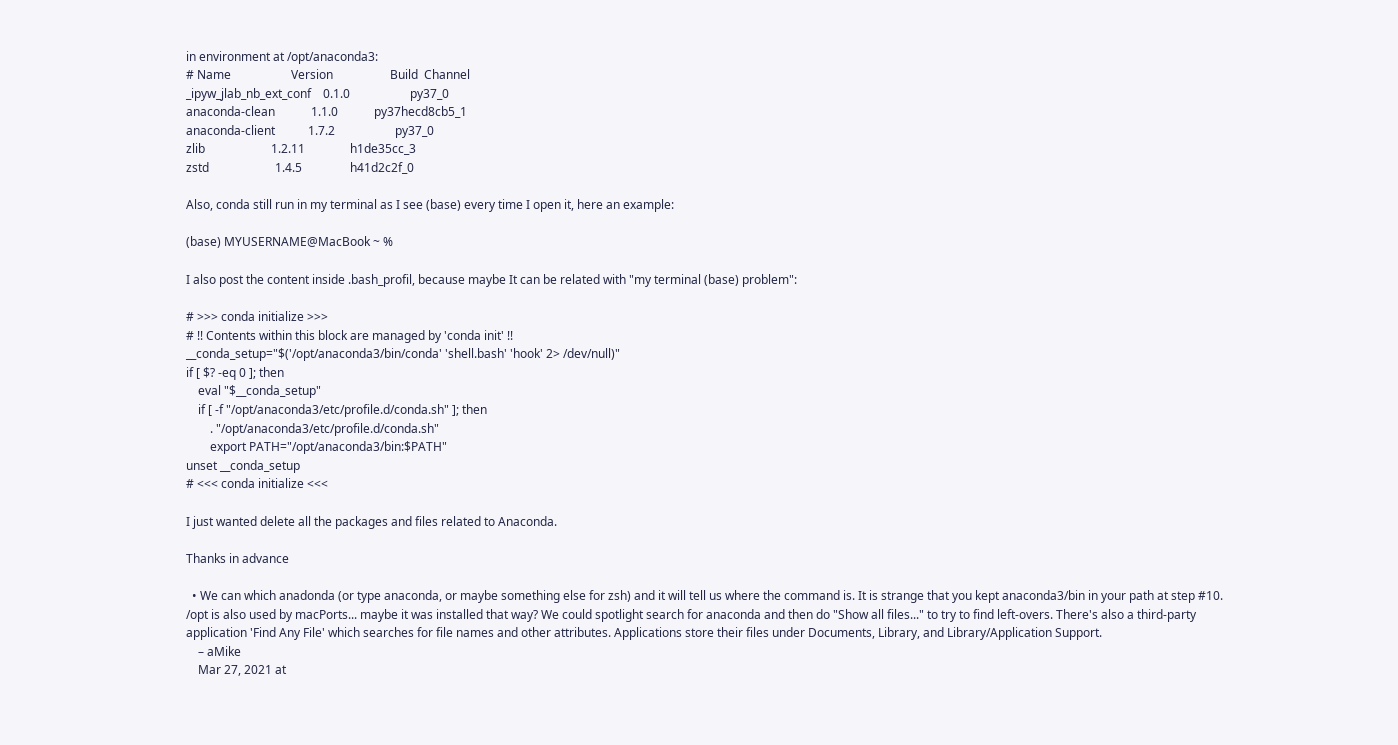in environment at /opt/anaconda3:
# Name                    Version                   Build  Channel
_ipyw_jlab_nb_ext_conf    0.1.0                    py37_0
anaconda-clean            1.1.0            py37hecd8cb5_1
anaconda-client           1.7.2                    py37_0
zlib                      1.2.11               h1de35cc_3
zstd                      1.4.5                h41d2c2f_0

Also, conda still run in my terminal as I see (base) every time I open it, here an example:

(base) MYUSERNAME@MacBook ~ %

I also post the content inside .bash_profil, because maybe It can be related with "my terminal (base) problem":

# >>> conda initialize >>>
# !! Contents within this block are managed by 'conda init' !!
__conda_setup="$('/opt/anaconda3/bin/conda' 'shell.bash' 'hook' 2> /dev/null)"
if [ $? -eq 0 ]; then
    eval "$__conda_setup"
    if [ -f "/opt/anaconda3/etc/profile.d/conda.sh" ]; then
        . "/opt/anaconda3/etc/profile.d/conda.sh"
        export PATH="/opt/anaconda3/bin:$PATH"
unset __conda_setup
# <<< conda initialize <<<

I just wanted delete all the packages and files related to Anaconda.

Thanks in advance

  • We can which anadonda (or type anaconda, or maybe something else for zsh) and it will tell us where the command is. It is strange that you kept anaconda3/bin in your path at step #10. /opt is also used by macPorts... maybe it was installed that way? We could spotlight search for anaconda and then do "Show all files..." to try to find left-overs. There's also a third-party application 'Find Any File' which searches for file names and other attributes. Applications store their files under Documents, Library, and Library/Application Support.
    – aMike
    Mar 27, 2021 at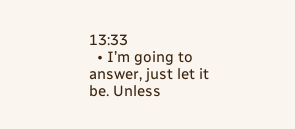13:33
  • I’m going to answer, just let it be. Unless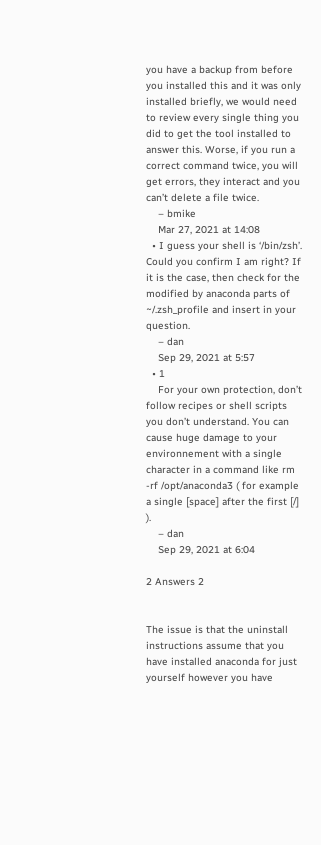you have a backup from before you installed this and it was only installed briefly, we would need to review every single thing you did to get the tool installed to answer this. Worse, if you run a correct command twice, you will get errors, they interact and you can’t delete a file twice.
    – bmike
    Mar 27, 2021 at 14:08
  • I guess your shell is ‘/bin/zsh’. Could you confirm I am right? If it is the case, then check for the modified by anaconda parts of ~/.zsh_profile and insert in your question.
    – dan
    Sep 29, 2021 at 5:57
  • 1
    For your own protection, don’t follow recipes or shell scripts you don’t understand. You can cause huge damage to your environnement with a single character in a command like rm -rf /opt/anaconda3 ( for example a single [space] after the first [/] ).
    – dan
    Sep 29, 2021 at 6:04

2 Answers 2


The issue is that the uninstall instructions assume that you have installed anaconda for just yourself however you have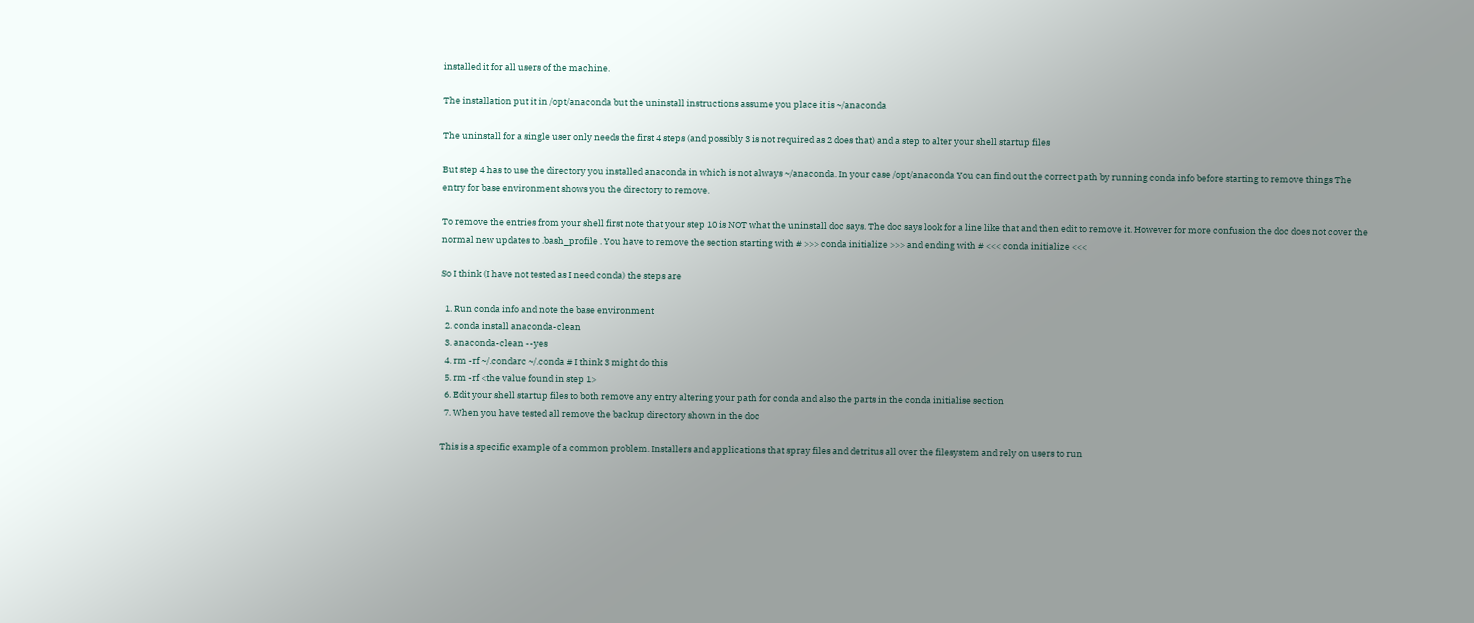installed it for all users of the machine.

The installation put it in /opt/anaconda but the uninstall instructions assume you place it is ~/anaconda

The uninstall for a single user only needs the first 4 steps (and possibly 3 is not required as 2 does that) and a step to alter your shell startup files

But step 4 has to use the directory you installed anaconda in which is not always ~/anaconda. In your case /opt/anaconda You can find out the correct path by running conda info before starting to remove things The entry for base environment shows you the directory to remove.

To remove the entries from your shell first note that your step 10 is NOT what the uninstall doc says. The doc says look for a line like that and then edit to remove it. However for more confusion the doc does not cover the normal new updates to .bash_profile . You have to remove the section starting with # >>> conda initialize >>> and ending with # <<< conda initialize <<<

So I think (I have not tested as I need conda) the steps are

  1. Run conda info and note the base environment
  2. conda install anaconda-clean
  3. anaconda-clean --yes
  4. rm -rf ~/.condarc ~/.conda # I think 3 might do this
  5. rm -rf <the value found in step 1>
  6. Edit your shell startup files to both remove any entry altering your path for conda and also the parts in the conda initialise section
  7. When you have tested all remove the backup directory shown in the doc

This is a specific example of a common problem. Installers and applications that spray files and detritus all over the filesystem and rely on users to run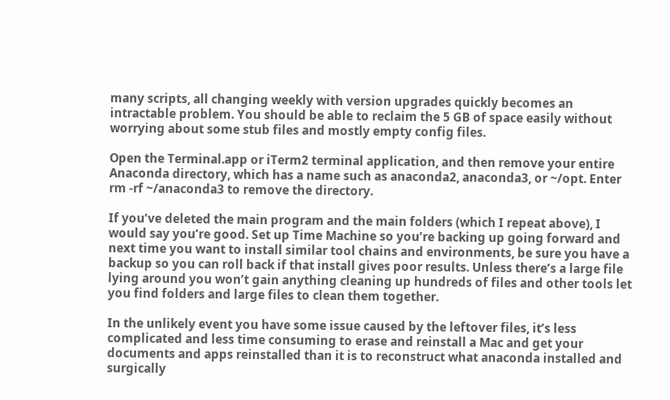many scripts, all changing weekly with version upgrades quickly becomes an intractable problem. You should be able to reclaim the 5 GB of space easily without worrying about some stub files and mostly empty config files.

Open the Terminal.app or iTerm2 terminal application, and then remove your entire Anaconda directory, which has a name such as anaconda2, anaconda3, or ~/opt. Enter rm -rf ~/anaconda3 to remove the directory.

If you’ve deleted the main program and the main folders (which I repeat above), I would say you’re good. Set up Time Machine so you’re backing up going forward and next time you want to install similar tool chains and environments, be sure you have a backup so you can roll back if that install gives poor results. Unless there’s a large file lying around you won’t gain anything cleaning up hundreds of files and other tools let you find folders and large files to clean them together.

In the unlikely event you have some issue caused by the leftover files, it’s less complicated and less time consuming to erase and reinstall a Mac and get your documents and apps reinstalled than it is to reconstruct what anaconda installed and surgically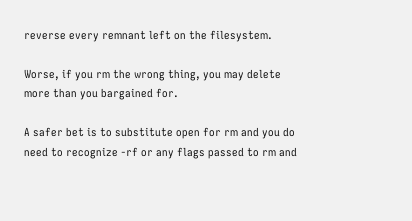reverse every remnant left on the filesystem.

Worse, if you rm the wrong thing, you may delete more than you bargained for.

A safer bet is to substitute open for rm and you do need to recognize -rf or any flags passed to rm and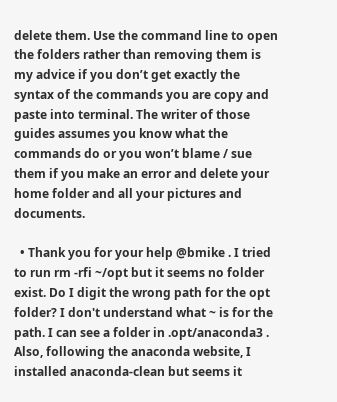delete them. Use the command line to open the folders rather than removing them is my advice if you don’t get exactly the syntax of the commands you are copy and paste into terminal. The writer of those guides assumes you know what the commands do or you won’t blame / sue them if you make an error and delete your home folder and all your pictures and documents.

  • Thank you for your help @bmike . I tried to run rm -rfi ~/opt but it seems no folder exist. Do I digit the wrong path for the opt folder? I don't understand what ~ is for the path. I can see a folder in .opt/anaconda3 . Also, following the anaconda website, I installed anaconda-clean but seems it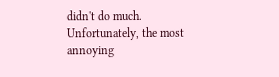didn't do much. Unfortunately, the most annoying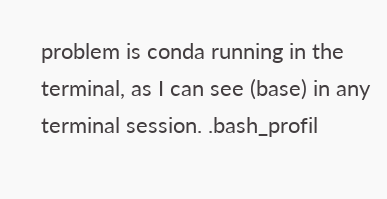problem is conda running in the terminal, as I can see (base) in any terminal session. .bash_profil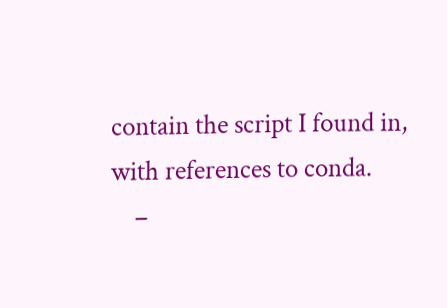contain the script I found in, with references to conda.
    –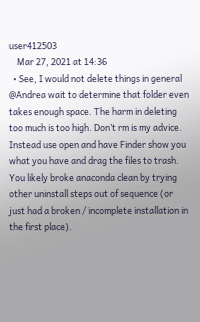user412503
    Mar 27, 2021 at 14:36
  • See, I would not delete things in general @Andrea wait to determine that folder even takes enough space. The harm in deleting too much is too high. Don’t rm is my advice. Instead use open and have Finder show you what you have and drag the files to trash. You likely broke anaconda clean by trying other uninstall steps out of sequence (or just had a broken / incomplete installation in the first place).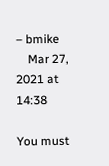– bmike
    Mar 27, 2021 at 14:38

You must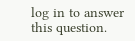log in to answer this question.